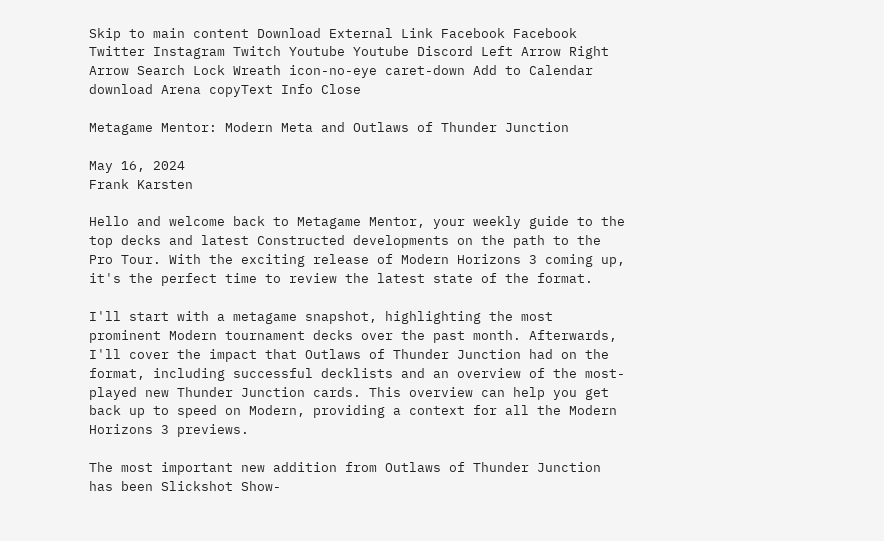Skip to main content Download External Link Facebook Facebook Twitter Instagram Twitch Youtube Youtube Discord Left Arrow Right Arrow Search Lock Wreath icon-no-eye caret-down Add to Calendar download Arena copyText Info Close

Metagame Mentor: Modern Meta and Outlaws of Thunder Junction

May 16, 2024
Frank Karsten

Hello and welcome back to Metagame Mentor, your weekly guide to the top decks and latest Constructed developments on the path to the Pro Tour. With the exciting release of Modern Horizons 3 coming up, it's the perfect time to review the latest state of the format.

I'll start with a metagame snapshot, highlighting the most prominent Modern tournament decks over the past month. Afterwards, I'll cover the impact that Outlaws of Thunder Junction had on the format, including successful decklists and an overview of the most-played new Thunder Junction cards. This overview can help you get back up to speed on Modern, providing a context for all the Modern Horizons 3 previews.

The most important new addition from Outlaws of Thunder Junction has been Slickshot Show-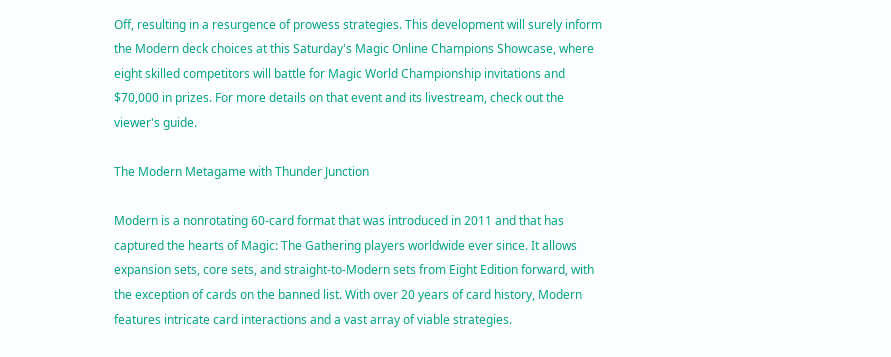Off, resulting in a resurgence of prowess strategies. This development will surely inform the Modern deck choices at this Saturday's Magic Online Champions Showcase, where eight skilled competitors will battle for Magic World Championship invitations and $70,000 in prizes. For more details on that event and its livestream, check out the viewer's guide.

The Modern Metagame with Thunder Junction

Modern is a nonrotating 60-card format that was introduced in 2011 and that has captured the hearts of Magic: The Gathering players worldwide ever since. It allows expansion sets, core sets, and straight-to-Modern sets from Eight Edition forward, with the exception of cards on the banned list. With over 20 years of card history, Modern features intricate card interactions and a vast array of viable strategies.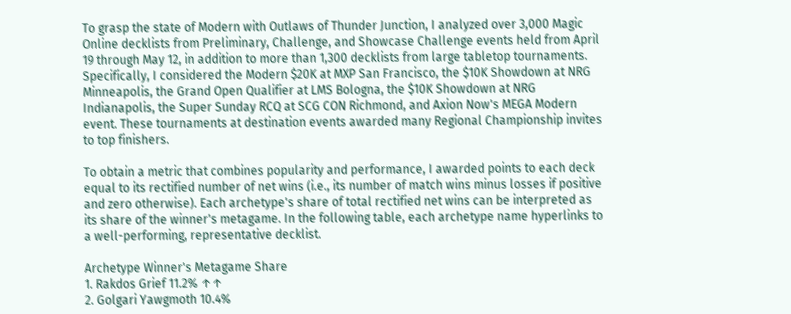To grasp the state of Modern with Outlaws of Thunder Junction, I analyzed over 3,000 Magic Online decklists from Preliminary, Challenge, and Showcase Challenge events held from April 19 through May 12, in addition to more than 1,300 decklists from large tabletop tournaments. Specifically, I considered the Modern $20K at MXP San Francisco, the $10K Showdown at NRG Minneapolis, the Grand Open Qualifier at LMS Bologna, the $10K Showdown at NRG Indianapolis, the Super Sunday RCQ at SCG CON Richmond, and Axion Now's MEGA Modern event. These tournaments at destination events awarded many Regional Championship invites to top finishers.

To obtain a metric that combines popularity and performance, I awarded points to each deck equal to its rectified number of net wins (i.e., its number of match wins minus losses if positive and zero otherwise). Each archetype's share of total rectified net wins can be interpreted as its share of the winner's metagame. In the following table, each archetype name hyperlinks to a well-performing, representative decklist.

Archetype Winner's Metagame Share
1. Rakdos Grief 11.2% ↑↑
2. Golgari Yawgmoth 10.4%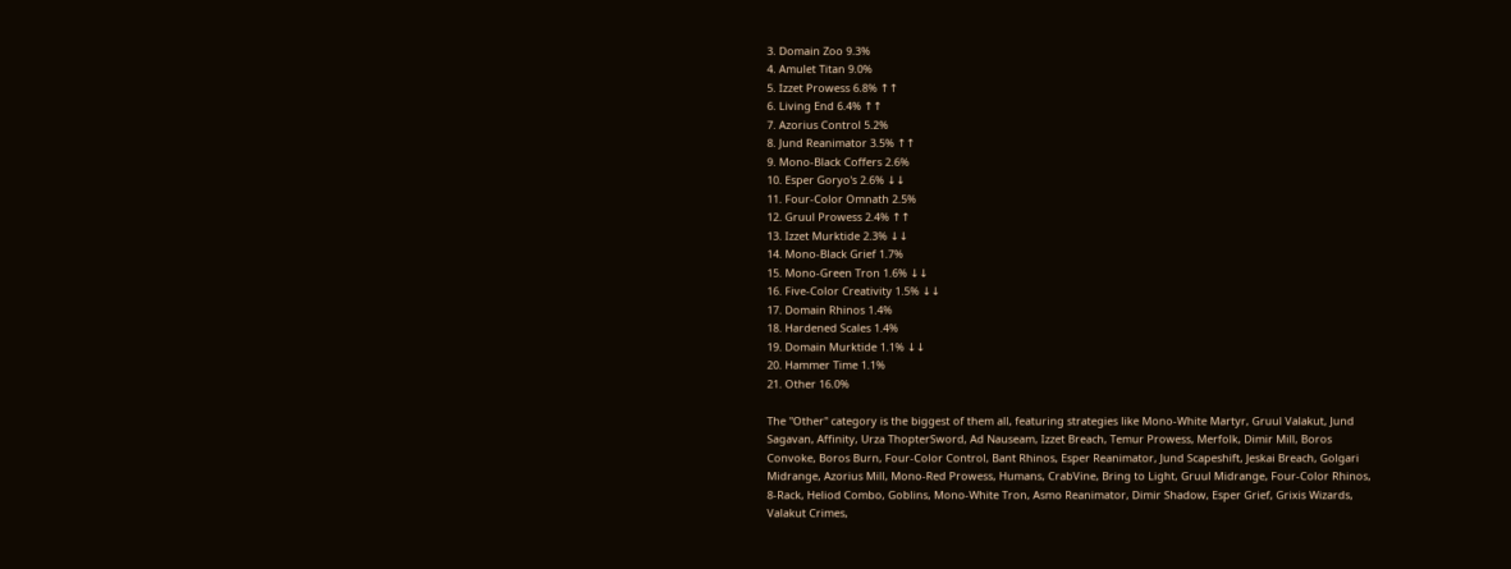3. Domain Zoo 9.3%
4. Amulet Titan 9.0%
5. Izzet Prowess 6.8% ↑↑
6. Living End 6.4% ↑↑
7. Azorius Control 5.2%
8. Jund Reanimator 3.5% ↑↑
9. Mono-Black Coffers 2.6%
10. Esper Goryo's 2.6% ↓↓
11. Four-Color Omnath 2.5%
12. Gruul Prowess 2.4% ↑↑
13. Izzet Murktide 2.3% ↓↓
14. Mono-Black Grief 1.7%
15. Mono-Green Tron 1.6% ↓↓
16. Five-Color Creativity 1.5% ↓↓
17. Domain Rhinos 1.4%
18. Hardened Scales 1.4%
19. Domain Murktide 1.1% ↓↓
20. Hammer Time 1.1%
21. Other 16.0%

The "Other" category is the biggest of them all, featuring strategies like Mono-White Martyr, Gruul Valakut, Jund Sagavan, Affinity, Urza ThopterSword, Ad Nauseam, Izzet Breach, Temur Prowess, Merfolk, Dimir Mill, Boros Convoke, Boros Burn, Four-Color Control, Bant Rhinos, Esper Reanimator, Jund Scapeshift, Jeskai Breach, Golgari Midrange, Azorius Mill, Mono-Red Prowess, Humans, CrabVine, Bring to Light, Gruul Midrange, Four-Color Rhinos, 8-Rack, Heliod Combo, Goblins, Mono-White Tron, Asmo Reanimator, Dimir Shadow, Esper Grief, Grixis Wizards, Valakut Crimes,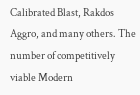Calibrated Blast, Rakdos Aggro, and many others. The number of competitively viable Modern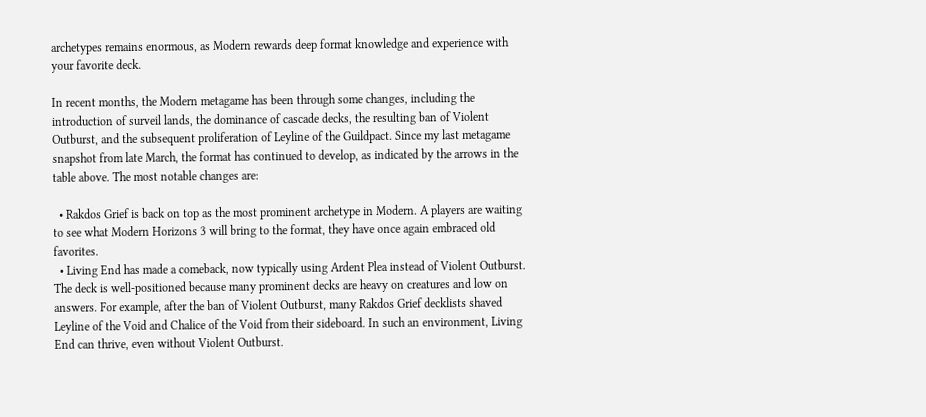archetypes remains enormous, as Modern rewards deep format knowledge and experience with your favorite deck.

In recent months, the Modern metagame has been through some changes, including the introduction of surveil lands, the dominance of cascade decks, the resulting ban of Violent Outburst, and the subsequent proliferation of Leyline of the Guildpact. Since my last metagame snapshot from late March, the format has continued to develop, as indicated by the arrows in the table above. The most notable changes are:

  • Rakdos Grief is back on top as the most prominent archetype in Modern. A players are waiting to see what Modern Horizons 3 will bring to the format, they have once again embraced old favorites.
  • Living End has made a comeback, now typically using Ardent Plea instead of Violent Outburst. The deck is well-positioned because many prominent decks are heavy on creatures and low on answers. For example, after the ban of Violent Outburst, many Rakdos Grief decklists shaved Leyline of the Void and Chalice of the Void from their sideboard. In such an environment, Living End can thrive, even without Violent Outburst.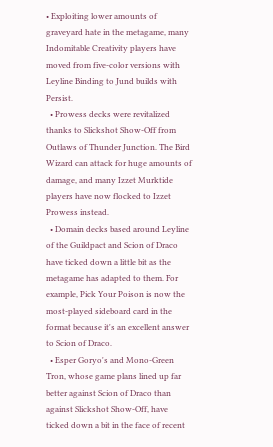• Exploiting lower amounts of graveyard hate in the metagame, many Indomitable Creativity players have moved from five-color versions with Leyline Binding to Jund builds with Persist.
  • Prowess decks were revitalized thanks to Slickshot Show-Off from Outlaws of Thunder Junction. The Bird Wizard can attack for huge amounts of damage, and many Izzet Murktide players have now flocked to Izzet Prowess instead.
  • Domain decks based around Leyline of the Guildpact and Scion of Draco have ticked down a little bit as the metagame has adapted to them. For example, Pick Your Poison is now the most-played sideboard card in the format because it's an excellent answer to Scion of Draco.
  • Esper Goryo's and Mono-Green Tron, whose game plans lined up far better against Scion of Draco than against Slickshot Show-Off, have ticked down a bit in the face of recent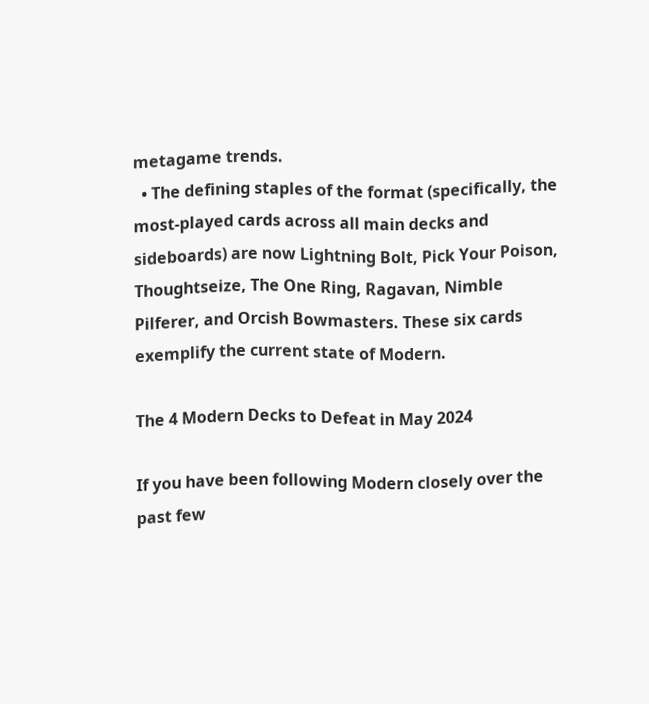metagame trends.
  • The defining staples of the format (specifically, the most-played cards across all main decks and sideboards) are now Lightning Bolt, Pick Your Poison, Thoughtseize, The One Ring, Ragavan, Nimble Pilferer, and Orcish Bowmasters. These six cards exemplify the current state of Modern.

The 4 Modern Decks to Defeat in May 2024

If you have been following Modern closely over the past few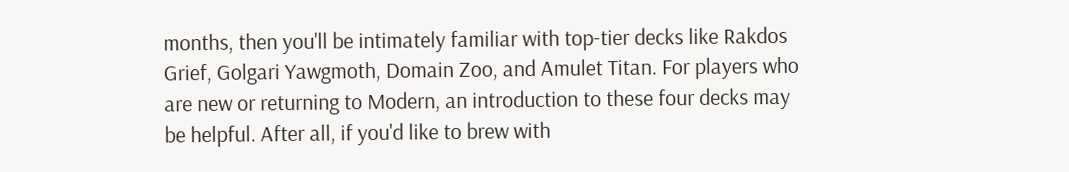months, then you'll be intimately familiar with top-tier decks like Rakdos Grief, Golgari Yawgmoth, Domain Zoo, and Amulet Titan. For players who are new or returning to Modern, an introduction to these four decks may be helpful. After all, if you'd like to brew with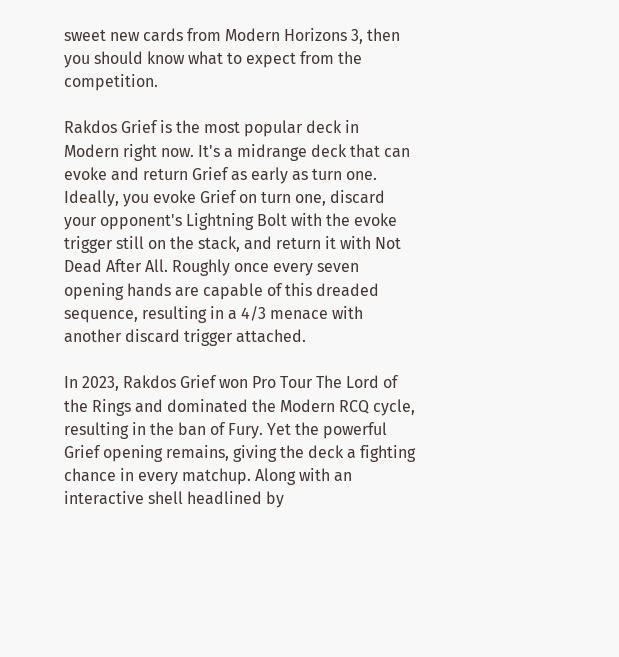sweet new cards from Modern Horizons 3, then you should know what to expect from the competition.

Rakdos Grief is the most popular deck in Modern right now. It's a midrange deck that can evoke and return Grief as early as turn one. Ideally, you evoke Grief on turn one, discard your opponent's Lightning Bolt with the evoke trigger still on the stack, and return it with Not Dead After All. Roughly once every seven opening hands are capable of this dreaded sequence, resulting in a 4/3 menace with another discard trigger attached.

In 2023, Rakdos Grief won Pro Tour The Lord of the Rings and dominated the Modern RCQ cycle, resulting in the ban of Fury. Yet the powerful Grief opening remains, giving the deck a fighting chance in every matchup. Along with an interactive shell headlined by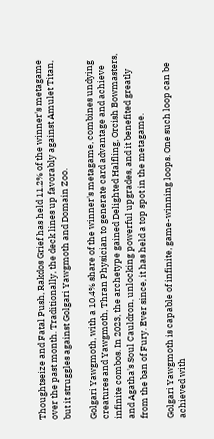Thoughtseize and Fatal Push, Rakdos Grief has held 11.2% of the winner's metagame over the past month. Traditionally, the deck lines up favorably against Amulet Titan, but it struggles against Golgari Yawgmoth and Domain Zoo.

Golgari Yawgmoth, with a 10.4% share of the winner's metagame, combines undying creatures and Yawgmoth, Thran Physician to generate card advantage and achieve infinite combos. In 2023, the archetype gained Delighted Halfling, Orcish Bowmasters, and Agatha's Soul Cauldron, unlocking powerful upgrades, and it benefited greatly from the ban of Fury. Ever since, it has held a top spot in the metagame.

Golgari Yawgmoth is capable of infinite, game-winning loops. One such loop can be achieved with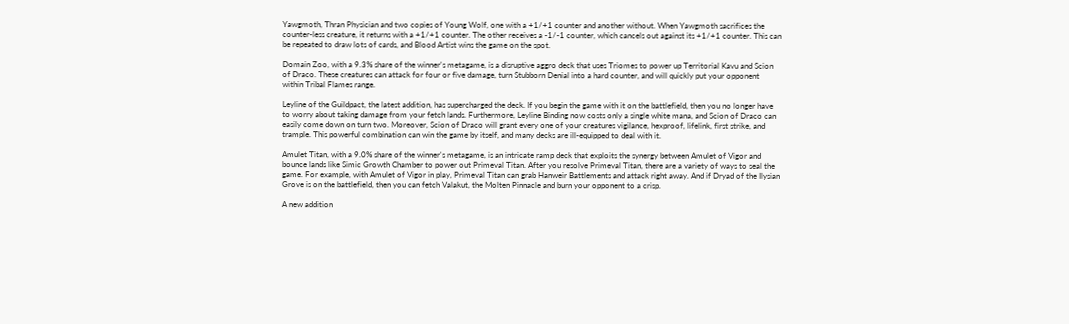Yawgmoth, Thran Physician and two copies of Young Wolf, one with a +1/+1 counter and another without. When Yawgmoth sacrifices the counter-less creature, it returns with a +1/+1 counter. The other receives a -1/-1 counter, which cancels out against its +1/+1 counter. This can be repeated to draw lots of cards, and Blood Artist wins the game on the spot.

Domain Zoo, with a 9.3% share of the winner's metagame, is a disruptive aggro deck that uses Triomes to power up Territorial Kavu and Scion of Draco. These creatures can attack for four or five damage, turn Stubborn Denial into a hard counter, and will quickly put your opponent within Tribal Flames range.

Leyline of the Guildpact, the latest addition, has supercharged the deck. If you begin the game with it on the battlefield, then you no longer have to worry about taking damage from your fetch lands. Furthermore, Leyline Binding now costs only a single white mana, and Scion of Draco can easily come down on turn two. Moreover, Scion of Draco will grant every one of your creatures vigilance, hexproof, lifelink, first strike, and trample. This powerful combination can win the game by itself, and many decks are ill-equipped to deal with it.

Amulet Titan, with a 9.0% share of the winner's metagame, is an intricate ramp deck that exploits the synergy between Amulet of Vigor and bounce lands like Simic Growth Chamber to power out Primeval Titan. After you resolve Primeval Titan, there are a variety of ways to seal the game. For example, with Amulet of Vigor in play, Primeval Titan can grab Hanweir Battlements and attack right away. And if Dryad of the Ilysian Grove is on the battlefield, then you can fetch Valakut, the Molten Pinnacle and burn your opponent to a crisp.

A new addition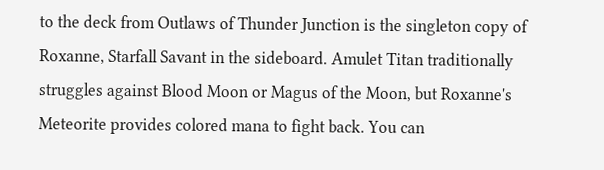to the deck from Outlaws of Thunder Junction is the singleton copy of Roxanne, Starfall Savant in the sideboard. Amulet Titan traditionally struggles against Blood Moon or Magus of the Moon, but Roxanne's Meteorite provides colored mana to fight back. You can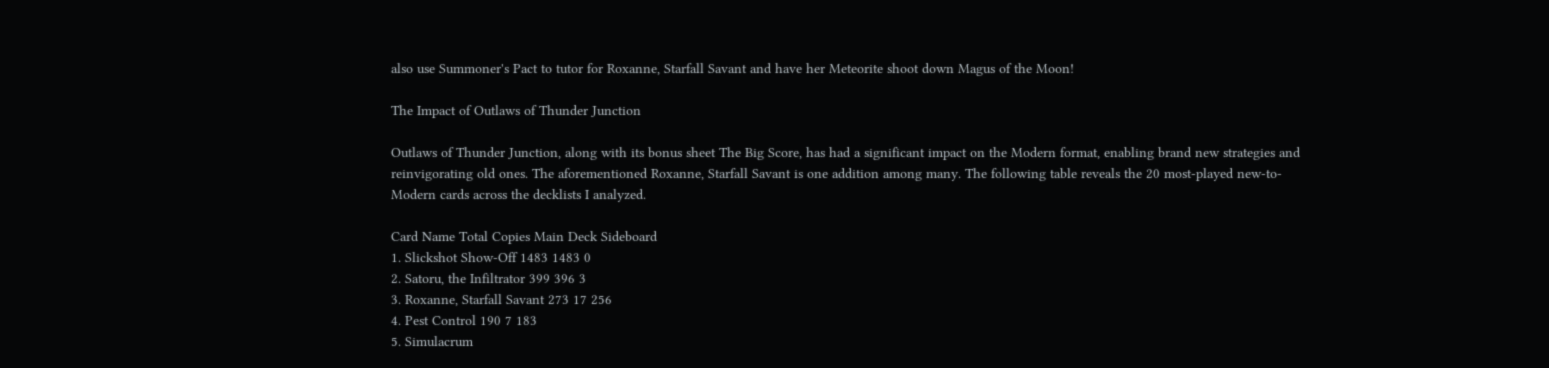also use Summoner's Pact to tutor for Roxanne, Starfall Savant and have her Meteorite shoot down Magus of the Moon!

The Impact of Outlaws of Thunder Junction

Outlaws of Thunder Junction, along with its bonus sheet The Big Score, has had a significant impact on the Modern format, enabling brand new strategies and reinvigorating old ones. The aforementioned Roxanne, Starfall Savant is one addition among many. The following table reveals the 20 most-played new-to-Modern cards across the decklists I analyzed.

Card Name Total Copies Main Deck Sideboard
1. Slickshot Show-Off 1483 1483 0
2. Satoru, the Infiltrator 399 396 3
3. Roxanne, Starfall Savant 273 17 256
4. Pest Control 190 7 183
5. Simulacrum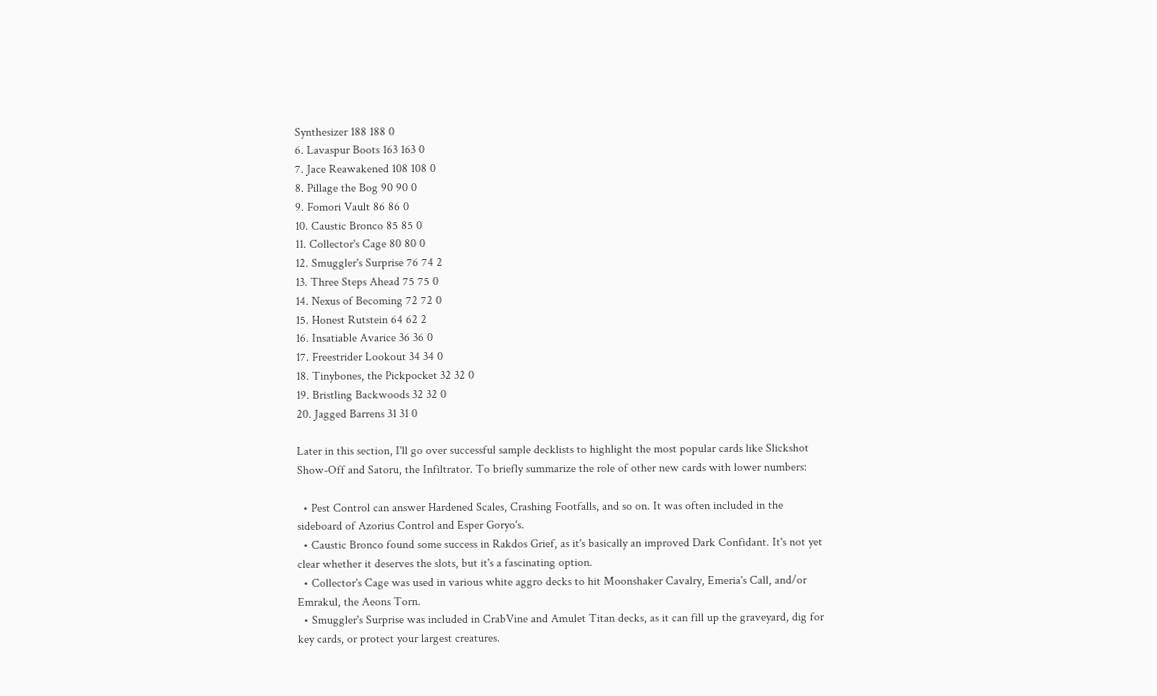Synthesizer 188 188 0
6. Lavaspur Boots 163 163 0
7. Jace Reawakened 108 108 0
8. Pillage the Bog 90 90 0
9. Fomori Vault 86 86 0
10. Caustic Bronco 85 85 0
11. Collector's Cage 80 80 0
12. Smuggler's Surprise 76 74 2
13. Three Steps Ahead 75 75 0
14. Nexus of Becoming 72 72 0
15. Honest Rutstein 64 62 2
16. Insatiable Avarice 36 36 0
17. Freestrider Lookout 34 34 0
18. Tinybones, the Pickpocket 32 32 0
19. Bristling Backwoods 32 32 0
20. Jagged Barrens 31 31 0

Later in this section, I'll go over successful sample decklists to highlight the most popular cards like Slickshot Show-Off and Satoru, the Infiltrator. To briefly summarize the role of other new cards with lower numbers:

  • Pest Control can answer Hardened Scales, Crashing Footfalls, and so on. It was often included in the sideboard of Azorius Control and Esper Goryo's.
  • Caustic Bronco found some success in Rakdos Grief, as it's basically an improved Dark Confidant. It's not yet clear whether it deserves the slots, but it's a fascinating option.
  • Collector's Cage was used in various white aggro decks to hit Moonshaker Cavalry, Emeria's Call, and/or Emrakul, the Aeons Torn.
  • Smuggler's Surprise was included in CrabVine and Amulet Titan decks, as it can fill up the graveyard, dig for key cards, or protect your largest creatures.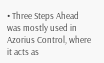• Three Steps Ahead was mostly used in Azorius Control, where it acts as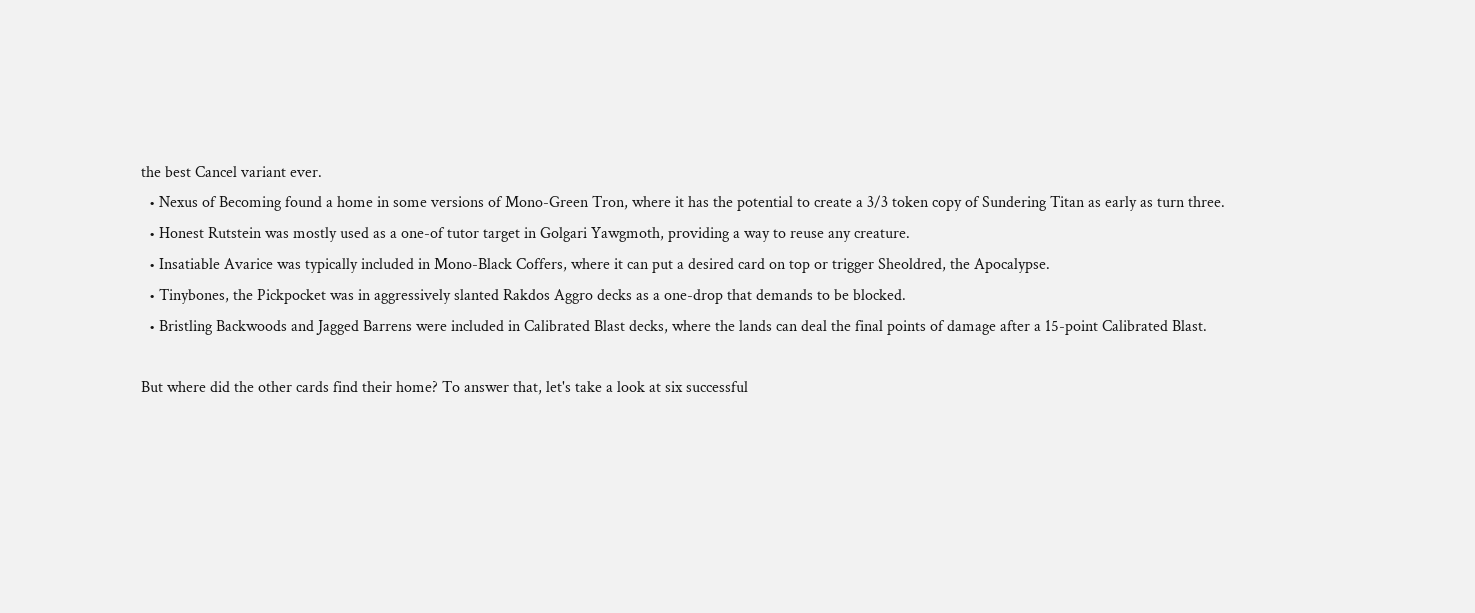the best Cancel variant ever.
  • Nexus of Becoming found a home in some versions of Mono-Green Tron, where it has the potential to create a 3/3 token copy of Sundering Titan as early as turn three.
  • Honest Rutstein was mostly used as a one-of tutor target in Golgari Yawgmoth, providing a way to reuse any creature.
  • Insatiable Avarice was typically included in Mono-Black Coffers, where it can put a desired card on top or trigger Sheoldred, the Apocalypse.
  • Tinybones, the Pickpocket was in aggressively slanted Rakdos Aggro decks as a one-drop that demands to be blocked.
  • Bristling Backwoods and Jagged Barrens were included in Calibrated Blast decks, where the lands can deal the final points of damage after a 15-point Calibrated Blast.

But where did the other cards find their home? To answer that, let's take a look at six successful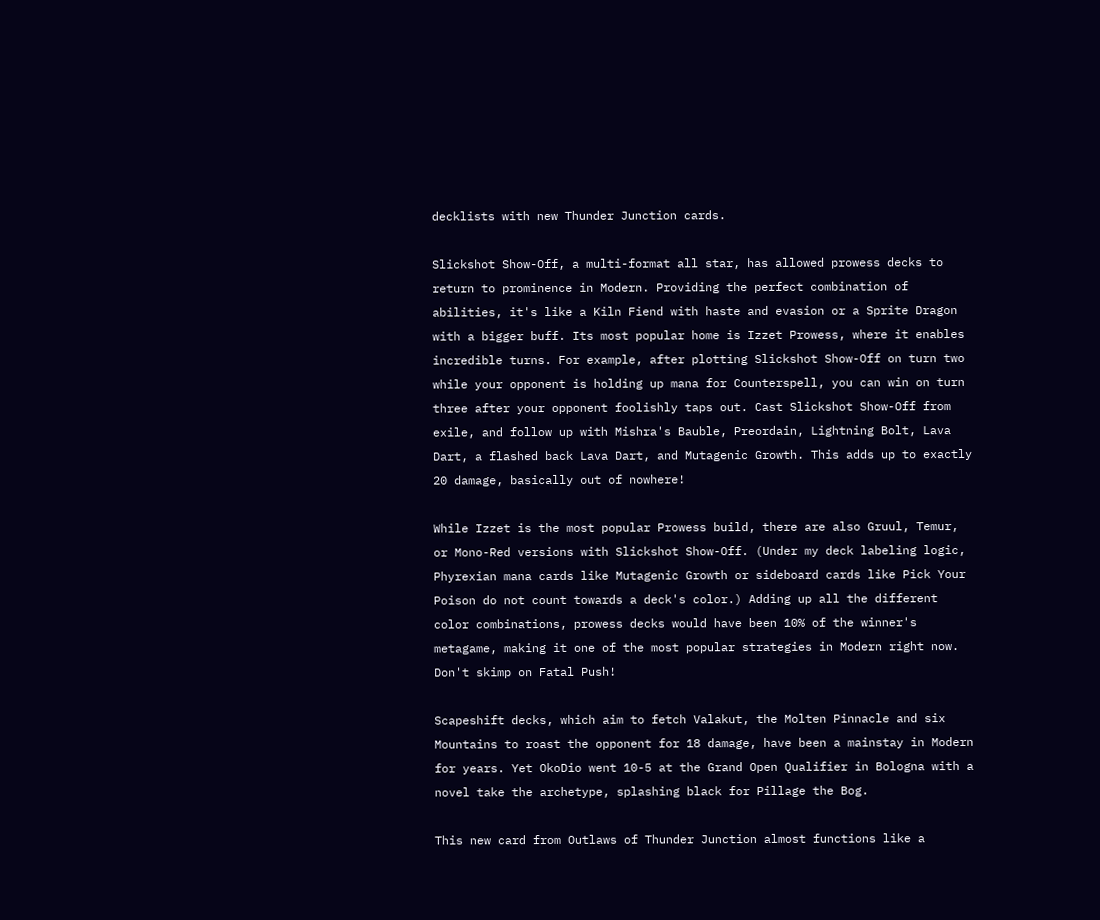decklists with new Thunder Junction cards.

Slickshot Show-Off, a multi-format all star, has allowed prowess decks to return to prominence in Modern. Providing the perfect combination of abilities, it's like a Kiln Fiend with haste and evasion or a Sprite Dragon with a bigger buff. Its most popular home is Izzet Prowess, where it enables incredible turns. For example, after plotting Slickshot Show-Off on turn two while your opponent is holding up mana for Counterspell, you can win on turn three after your opponent foolishly taps out. Cast Slickshot Show-Off from exile, and follow up with Mishra's Bauble, Preordain, Lightning Bolt, Lava Dart, a flashed back Lava Dart, and Mutagenic Growth. This adds up to exactly 20 damage, basically out of nowhere!

While Izzet is the most popular Prowess build, there are also Gruul, Temur, or Mono-Red versions with Slickshot Show-Off. (Under my deck labeling logic, Phyrexian mana cards like Mutagenic Growth or sideboard cards like Pick Your Poison do not count towards a deck's color.) Adding up all the different color combinations, prowess decks would have been 10% of the winner's metagame, making it one of the most popular strategies in Modern right now. Don't skimp on Fatal Push!

Scapeshift decks, which aim to fetch Valakut, the Molten Pinnacle and six Mountains to roast the opponent for 18 damage, have been a mainstay in Modern for years. Yet OkoDio went 10-5 at the Grand Open Qualifier in Bologna with a novel take the archetype, splashing black for Pillage the Bog.

This new card from Outlaws of Thunder Junction almost functions like a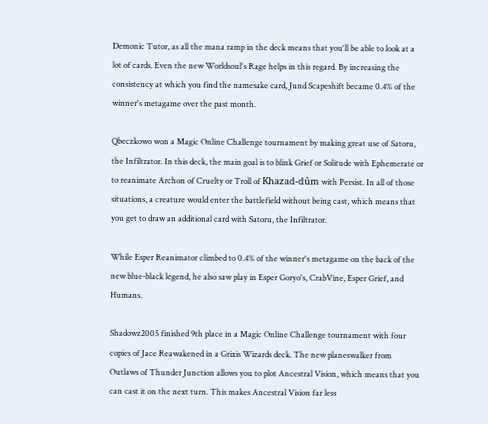Demonic Tutor, as all the mana ramp in the deck means that you'll be able to look at a lot of cards. Even the new Worldsoul's Rage helps in this regard. By increasing the consistency at which you find the namesake card, Jund Scapeshift became 0.4% of the winner's metagame over the past month.

Qbeczkowo won a Magic Online Challenge tournament by making great use of Satoru, the Infiltrator. In this deck, the main goal is to blink Grief or Solitude with Ephemerate or to reanimate Archon of Cruelty or Troll of Khazad-dûm with Persist. In all of those situations, a creature would enter the battlefield without being cast, which means that you get to draw an additional card with Satoru, the Infiltrator.

While Esper Reanimator climbed to 0.4% of the winner's metagame on the back of the new blue-black legend, he also saw play in Esper Goryo's, CrabVine, Esper Grief, and Humans.

Shadowz2005 finished 9th place in a Magic Online Challenge tournament with four copies of Jace Reawakened in a Grixis Wizards deck. The new planeswalker from Outlaws of Thunder Junction allows you to plot Ancestral Vision, which means that you can cast it on the next turn. This makes Ancestral Vision far less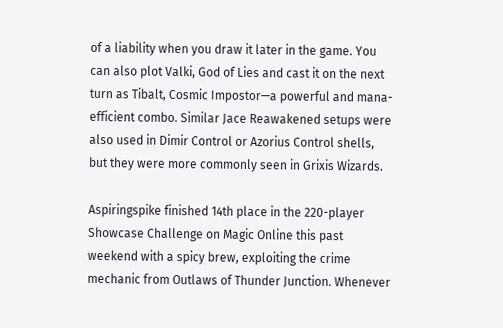of a liability when you draw it later in the game. You can also plot Valki, God of Lies and cast it on the next turn as Tibalt, Cosmic Impostor—a powerful and mana-efficient combo. Similar Jace Reawakened setups were also used in Dimir Control or Azorius Control shells, but they were more commonly seen in Grixis Wizards.

Aspiringspike finished 14th place in the 220-player Showcase Challenge on Magic Online this past weekend with a spicy brew, exploiting the crime mechanic from Outlaws of Thunder Junction. Whenever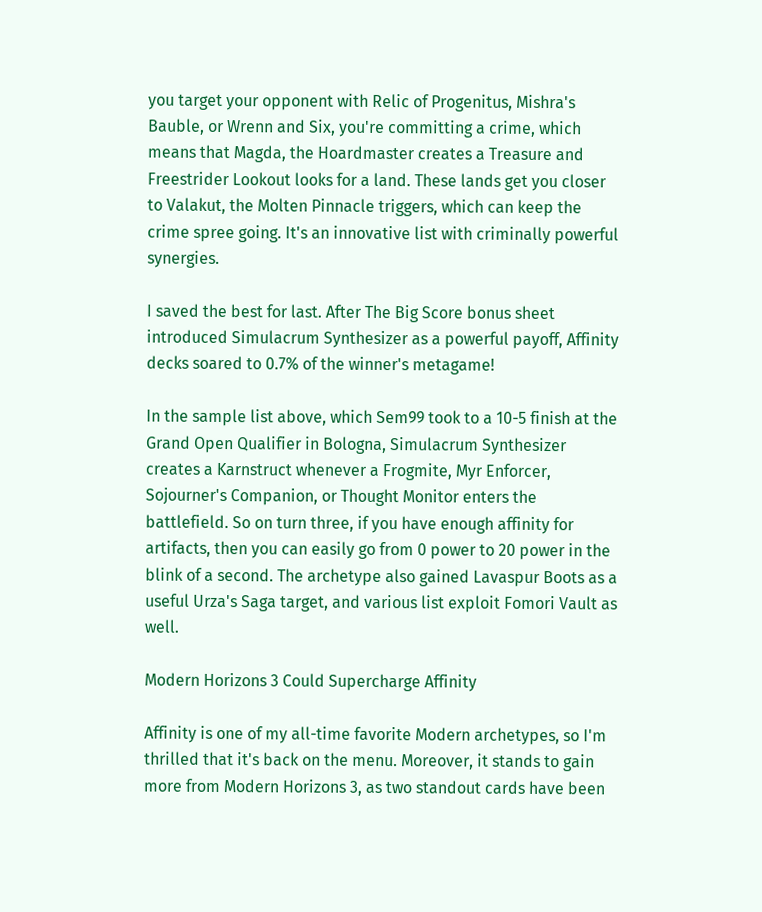you target your opponent with Relic of Progenitus, Mishra's Bauble, or Wrenn and Six, you're committing a crime, which means that Magda, the Hoardmaster creates a Treasure and Freestrider Lookout looks for a land. These lands get you closer to Valakut, the Molten Pinnacle triggers, which can keep the crime spree going. It's an innovative list with criminally powerful synergies.

I saved the best for last. After The Big Score bonus sheet introduced Simulacrum Synthesizer as a powerful payoff, Affinity decks soared to 0.7% of the winner's metagame!

In the sample list above, which Sem99 took to a 10-5 finish at the Grand Open Qualifier in Bologna, Simulacrum Synthesizer creates a Karnstruct whenever a Frogmite, Myr Enforcer, Sojourner's Companion, or Thought Monitor enters the battlefield. So on turn three, if you have enough affinity for artifacts, then you can easily go from 0 power to 20 power in the blink of a second. The archetype also gained Lavaspur Boots as a useful Urza's Saga target, and various list exploit Fomori Vault as well.

Modern Horizons 3 Could Supercharge Affinity

Affinity is one of my all-time favorite Modern archetypes, so I'm thrilled that it's back on the menu. Moreover, it stands to gain more from Modern Horizons 3, as two standout cards have been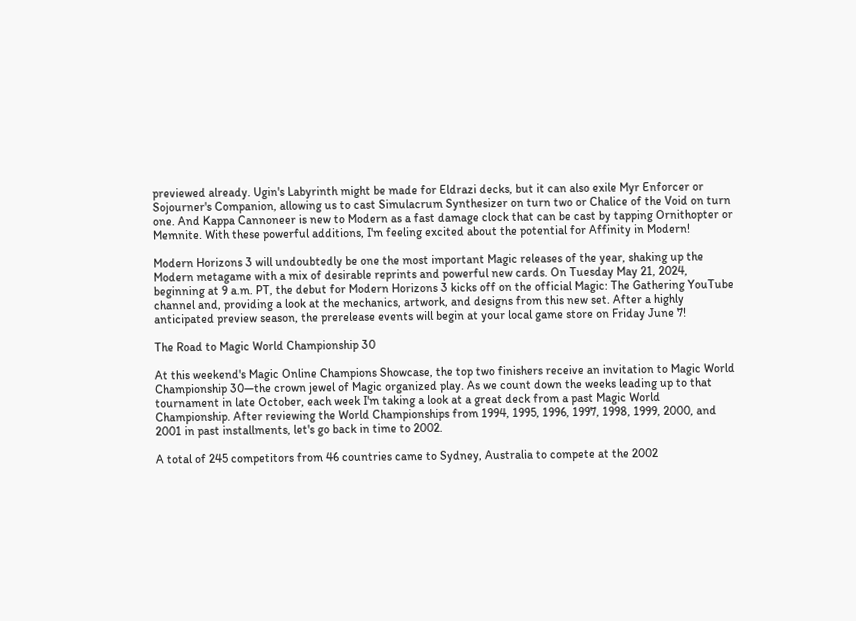previewed already. Ugin's Labyrinth might be made for Eldrazi decks, but it can also exile Myr Enforcer or Sojourner's Companion, allowing us to cast Simulacrum Synthesizer on turn two or Chalice of the Void on turn one. And Kappa Cannoneer is new to Modern as a fast damage clock that can be cast by tapping Ornithopter or Memnite. With these powerful additions, I'm feeling excited about the potential for Affinity in Modern!

Modern Horizons 3 will undoubtedly be one the most important Magic releases of the year, shaking up the Modern metagame with a mix of desirable reprints and powerful new cards. On Tuesday May 21, 2024, beginning at 9 a.m. PT, the debut for Modern Horizons 3 kicks off on the official Magic: The Gathering YouTube channel and, providing a look at the mechanics, artwork, and designs from this new set. After a highly anticipated preview season, the prerelease events will begin at your local game store on Friday June 7!

The Road to Magic World Championship 30

At this weekend's Magic Online Champions Showcase, the top two finishers receive an invitation to Magic World Championship 30—the crown jewel of Magic organized play. As we count down the weeks leading up to that tournament in late October, each week I'm taking a look at a great deck from a past Magic World Championship. After reviewing the World Championships from 1994, 1995, 1996, 1997, 1998, 1999, 2000, and 2001 in past installments, let's go back in time to 2002.

A total of 245 competitors from 46 countries came to Sydney, Australia to compete at the 2002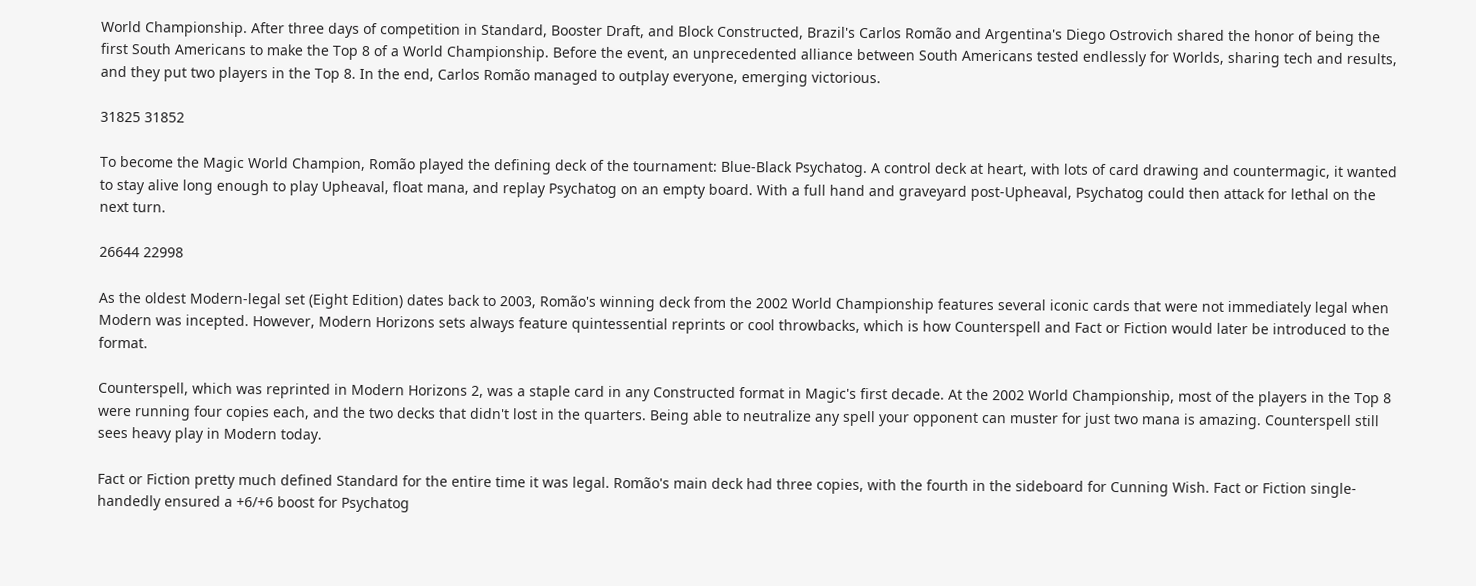World Championship. After three days of competition in Standard, Booster Draft, and Block Constructed, Brazil's Carlos Romão and Argentina's Diego Ostrovich shared the honor of being the first South Americans to make the Top 8 of a World Championship. Before the event, an unprecedented alliance between South Americans tested endlessly for Worlds, sharing tech and results, and they put two players in the Top 8. In the end, Carlos Romão managed to outplay everyone, emerging victorious.

31825 31852

To become the Magic World Champion, Romão played the defining deck of the tournament: Blue-Black Psychatog. A control deck at heart, with lots of card drawing and countermagic, it wanted to stay alive long enough to play Upheaval, float mana, and replay Psychatog on an empty board. With a full hand and graveyard post-Upheaval, Psychatog could then attack for lethal on the next turn.

26644 22998

As the oldest Modern-legal set (Eight Edition) dates back to 2003, Romão's winning deck from the 2002 World Championship features several iconic cards that were not immediately legal when Modern was incepted. However, Modern Horizons sets always feature quintessential reprints or cool throwbacks, which is how Counterspell and Fact or Fiction would later be introduced to the format.

Counterspell, which was reprinted in Modern Horizons 2, was a staple card in any Constructed format in Magic's first decade. At the 2002 World Championship, most of the players in the Top 8 were running four copies each, and the two decks that didn't lost in the quarters. Being able to neutralize any spell your opponent can muster for just two mana is amazing. Counterspell still sees heavy play in Modern today.

Fact or Fiction pretty much defined Standard for the entire time it was legal. Romão's main deck had three copies, with the fourth in the sideboard for Cunning Wish. Fact or Fiction single-handedly ensured a +6/+6 boost for Psychatog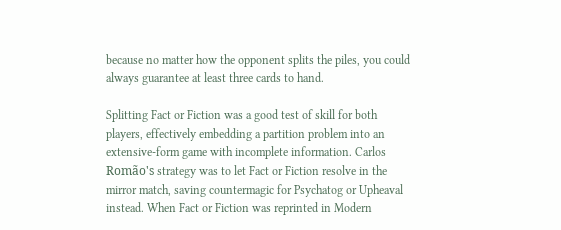because no matter how the opponent splits the piles, you could always guarantee at least three cards to hand.

Splitting Fact or Fiction was a good test of skill for both players, effectively embedding a partition problem into an extensive-form game with incomplete information. Carlos Romão's strategy was to let Fact or Fiction resolve in the mirror match, saving countermagic for Psychatog or Upheaval instead. When Fact or Fiction was reprinted in Modern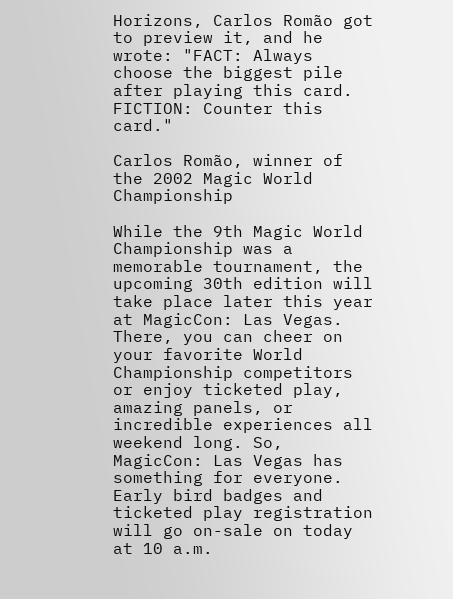Horizons, Carlos Romão got to preview it, and he wrote: "FACT: Always choose the biggest pile after playing this card. FICTION: Counter this card."

Carlos Romão, winner of the 2002 Magic World Championship

While the 9th Magic World Championship was a memorable tournament, the upcoming 30th edition will take place later this year at MagicCon: Las Vegas. There, you can cheer on your favorite World Championship competitors or enjoy ticketed play, amazing panels, or incredible experiences all weekend long. So, MagicCon: Las Vegas has something for everyone. Early bird badges and ticketed play registration will go on-sale on today at 10 a.m.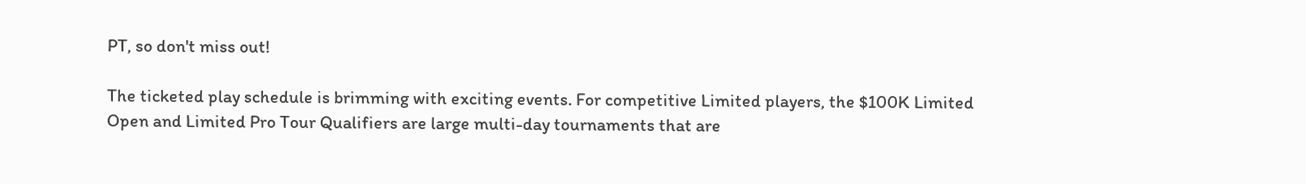PT, so don't miss out!

The ticketed play schedule is brimming with exciting events. For competitive Limited players, the $100K Limited Open and Limited Pro Tour Qualifiers are large multi-day tournaments that are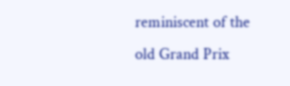reminiscent of the old Grand Prix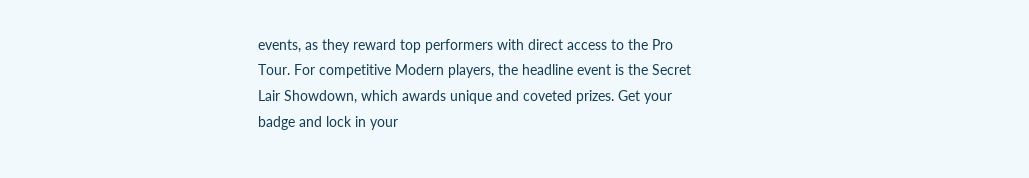events, as they reward top performers with direct access to the Pro Tour. For competitive Modern players, the headline event is the Secret Lair Showdown, which awards unique and coveted prizes. Get your badge and lock in your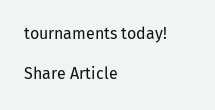tournaments today!

Share Article